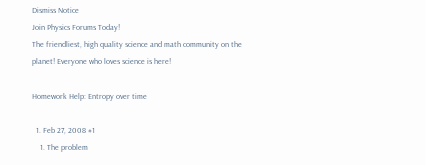Dismiss Notice
Join Physics Forums Today!
The friendliest, high quality science and math community on the planet! Everyone who loves science is here!

Homework Help: Entropy over time

  1. Feb 27, 2008 #1
    1. The problem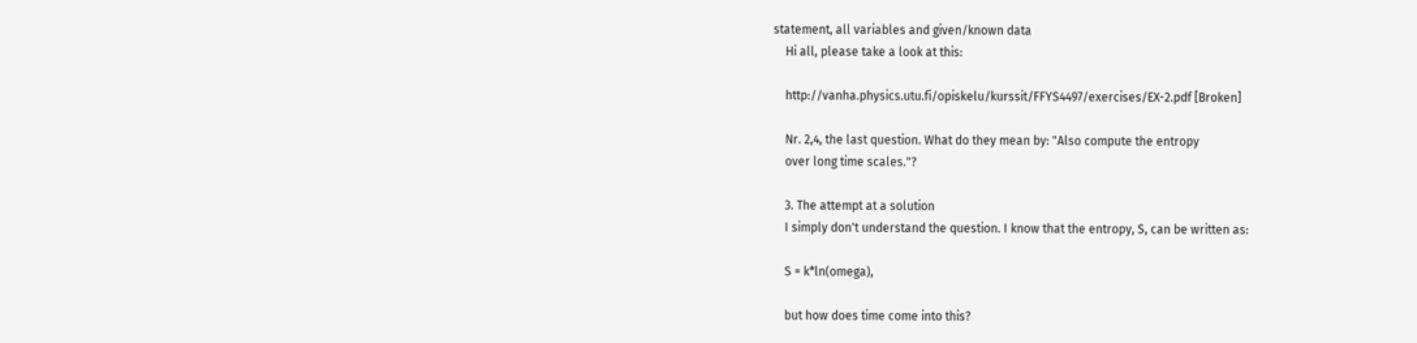statement, all variables and given/known data
    Hi all, please take a look at this:

    http://vanha.physics.utu.fi/opiskelu/kurssit/FFYS4497/exercises/EX-2.pdf [Broken]

    Nr. 2,4, the last question. What do they mean by: "Also compute the entropy
    over long time scales."?

    3. The attempt at a solution
    I simply don't understand the question. I know that the entropy, S, can be written as:

    S = k*ln(omega),

    but how does time come into this?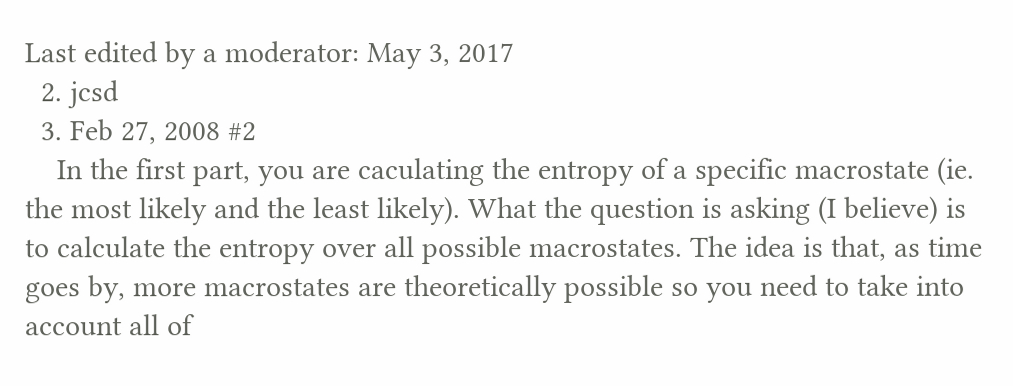Last edited by a moderator: May 3, 2017
  2. jcsd
  3. Feb 27, 2008 #2
    In the first part, you are caculating the entropy of a specific macrostate (ie. the most likely and the least likely). What the question is asking (I believe) is to calculate the entropy over all possible macrostates. The idea is that, as time goes by, more macrostates are theoretically possible so you need to take into account all of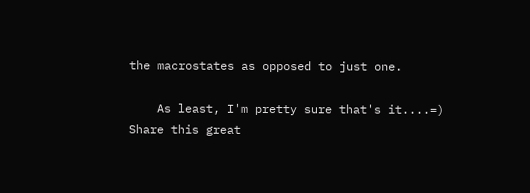the macrostates as opposed to just one.

    As least, I'm pretty sure that's it....=)
Share this great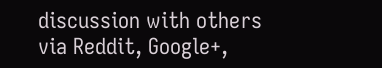discussion with others via Reddit, Google+,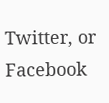Twitter, or Facebook